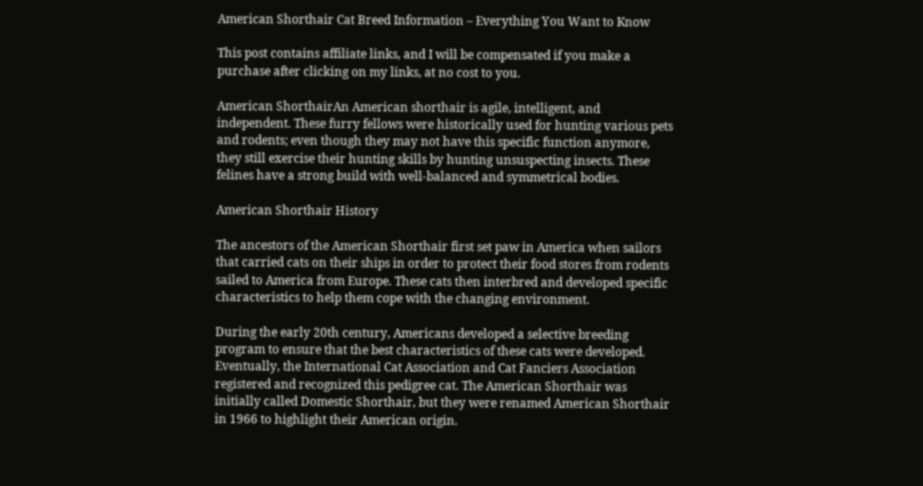American Shorthair Cat Breed Information – Everything You Want to Know

This post contains affiliate links, and I will be compensated if you make a purchase after clicking on my links, at no cost to you.

American ShorthairAn American shorthair is agile, intelligent, and independent. These furry fellows were historically used for hunting various pets and rodents; even though they may not have this specific function anymore, they still exercise their hunting skills by hunting unsuspecting insects. These felines have a strong build with well-balanced and symmetrical bodies.

American Shorthair History

The ancestors of the American Shorthair first set paw in America when sailors that carried cats on their ships in order to protect their food stores from rodents sailed to America from Europe. These cats then interbred and developed specific characteristics to help them cope with the changing environment.

During the early 20th century, Americans developed a selective breeding program to ensure that the best characteristics of these cats were developed. Eventually, the International Cat Association and Cat Fanciers Association registered and recognized this pedigree cat. The American Shorthair was initially called Domestic Shorthair, but they were renamed American Shorthair in 1966 to highlight their American origin.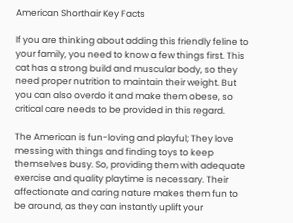American Shorthair Key Facts

If you are thinking about adding this friendly feline to your family, you need to know a few things first. This cat has a strong build and muscular body, so they need proper nutrition to maintain their weight. But you can also overdo it and make them obese, so critical care needs to be provided in this regard.

The American is fun-loving and playful; They love messing with things and finding toys to keep themselves busy. So, providing them with adequate exercise and quality playtime is necessary. Their affectionate and caring nature makes them fun to be around, as they can instantly uplift your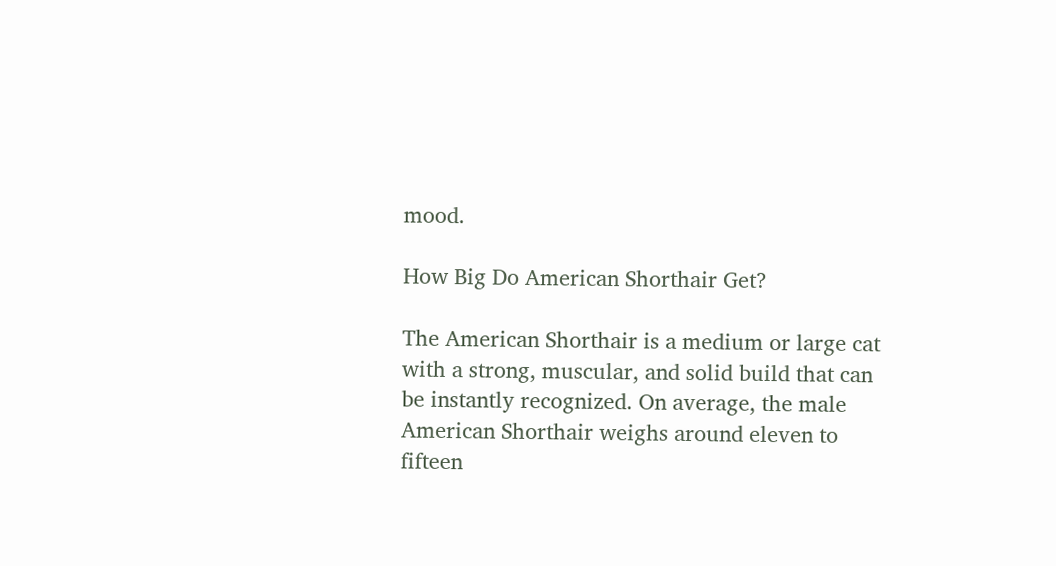mood.

How Big Do American Shorthair Get?

The American Shorthair is a medium or large cat with a strong, muscular, and solid build that can be instantly recognized. On average, the male American Shorthair weighs around eleven to fifteen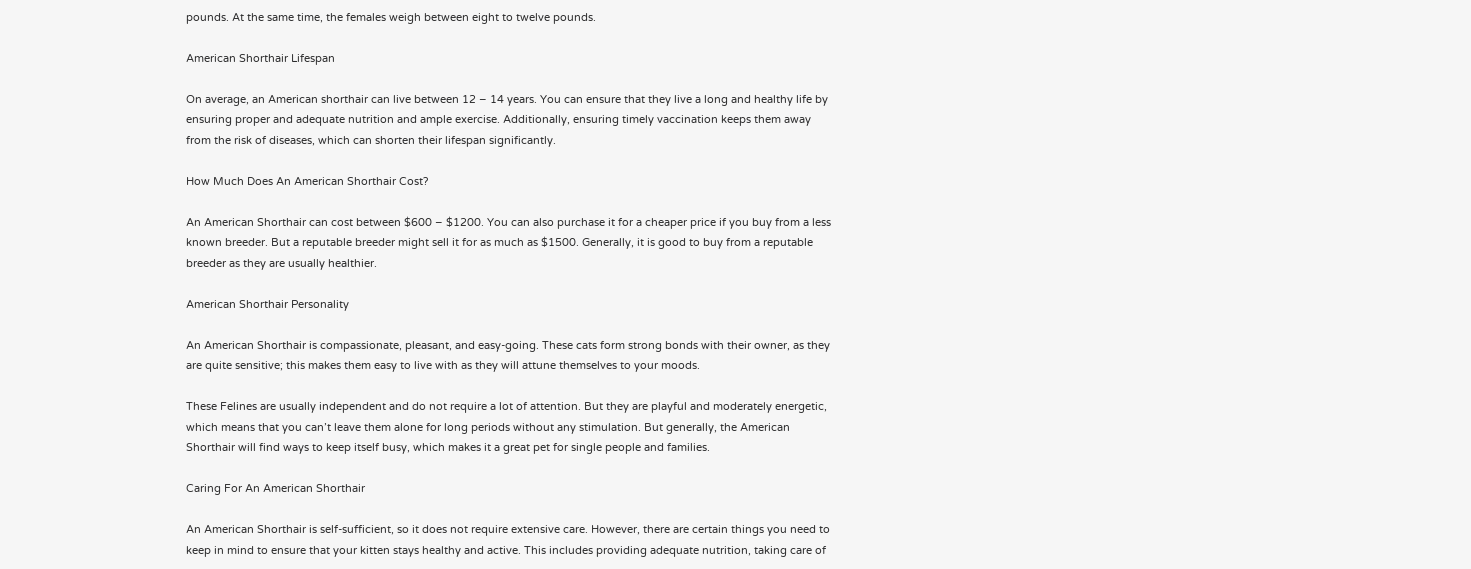pounds. At the same time, the females weigh between eight to twelve pounds.

American Shorthair Lifespan

On average, an American shorthair can live between 12 – 14 years. You can ensure that they live a long and healthy life by ensuring proper and adequate nutrition and ample exercise. Additionally, ensuring timely vaccination keeps them away from the risk of diseases, which can shorten their lifespan significantly.

How Much Does An American Shorthair Cost?

An American Shorthair can cost between $600 – $1200. You can also purchase it for a cheaper price if you buy from a less known breeder. But a reputable breeder might sell it for as much as $1500. Generally, it is good to buy from a reputable breeder as they are usually healthier.

American Shorthair Personality

An American Shorthair is compassionate, pleasant, and easy-going. These cats form strong bonds with their owner, as they are quite sensitive; this makes them easy to live with as they will attune themselves to your moods.

These Felines are usually independent and do not require a lot of attention. But they are playful and moderately energetic, which means that you can’t leave them alone for long periods without any stimulation. But generally, the American Shorthair will find ways to keep itself busy, which makes it a great pet for single people and families.

Caring For An American Shorthair

An American Shorthair is self-sufficient, so it does not require extensive care. However, there are certain things you need to keep in mind to ensure that your kitten stays healthy and active. This includes providing adequate nutrition, taking care of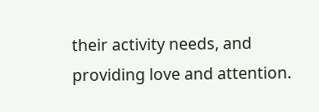their activity needs, and providing love and attention.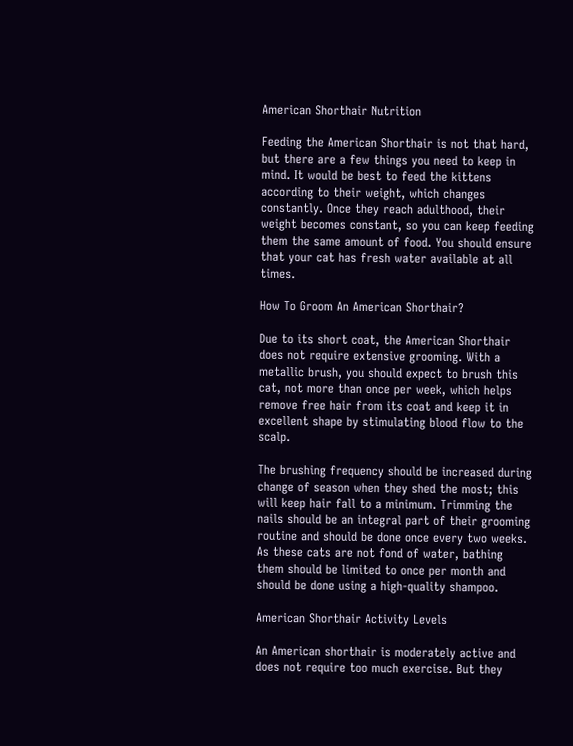American Shorthair Nutrition

Feeding the American Shorthair is not that hard, but there are a few things you need to keep in mind. It would be best to feed the kittens according to their weight, which changes constantly. Once they reach adulthood, their weight becomes constant, so you can keep feeding them the same amount of food. You should ensure that your cat has fresh water available at all times.

How To Groom An American Shorthair?

Due to its short coat, the American Shorthair does not require extensive grooming. With a metallic brush, you should expect to brush this cat, not more than once per week, which helps remove free hair from its coat and keep it in excellent shape by stimulating blood flow to the scalp.

The brushing frequency should be increased during change of season when they shed the most; this will keep hair fall to a minimum. Trimming the nails should be an integral part of their grooming routine and should be done once every two weeks. As these cats are not fond of water, bathing them should be limited to once per month and should be done using a high-quality shampoo.

American Shorthair Activity Levels

An American shorthair is moderately active and does not require too much exercise. But they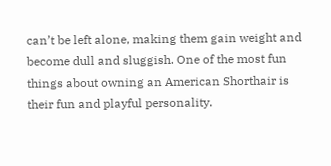can’t be left alone, making them gain weight and become dull and sluggish. One of the most fun things about owning an American Shorthair is their fun and playful personality.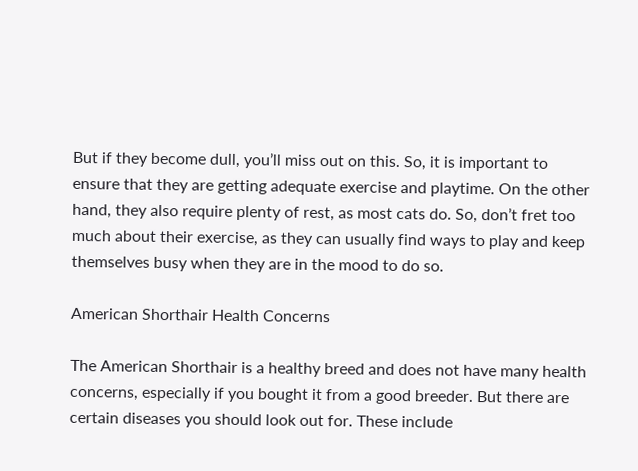But if they become dull, you’ll miss out on this. So, it is important to ensure that they are getting adequate exercise and playtime. On the other hand, they also require plenty of rest, as most cats do. So, don’t fret too much about their exercise, as they can usually find ways to play and keep themselves busy when they are in the mood to do so.

American Shorthair Health Concerns

The American Shorthair is a healthy breed and does not have many health concerns, especially if you bought it from a good breeder. But there are certain diseases you should look out for. These include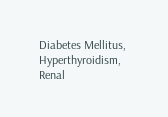Diabetes Mellitus, Hyperthyroidism, Renal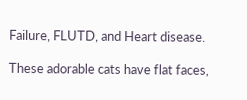Failure, FLUTD, and Heart disease.

These adorable cats have flat faces,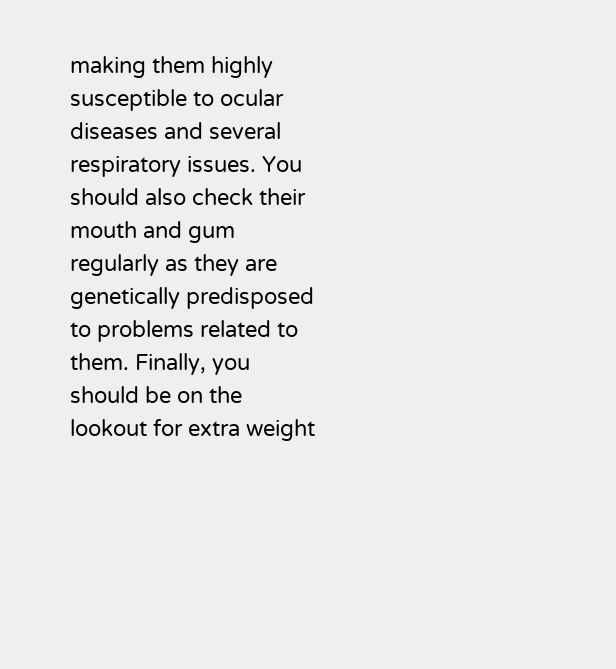making them highly susceptible to ocular diseases and several respiratory issues. You should also check their mouth and gum regularly as they are genetically predisposed to problems related to them. Finally, you should be on the lookout for extra weight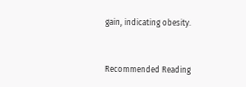gain, indicating obesity.


Recommended Reading